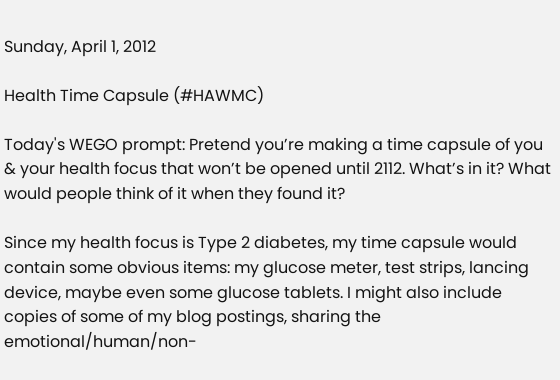Sunday, April 1, 2012

Health Time Capsule (#HAWMC)

Today's WEGO prompt: Pretend you’re making a time capsule of you & your health focus that won’t be opened until 2112. What’s in it? What would people think of it when they found it?

Since my health focus is Type 2 diabetes, my time capsule would contain some obvious items: my glucose meter, test strips, lancing device, maybe even some glucose tablets. I might also include copies of some of my blog postings, sharing the emotional/human/non-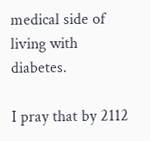medical side of living with diabetes.

I pray that by 2112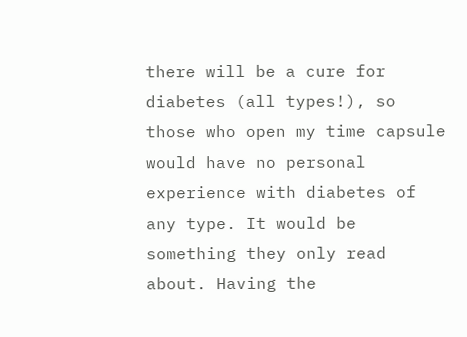there will be a cure for diabetes (all types!), so those who open my time capsule would have no personal experience with diabetes of any type. It would be something they only read about. Having the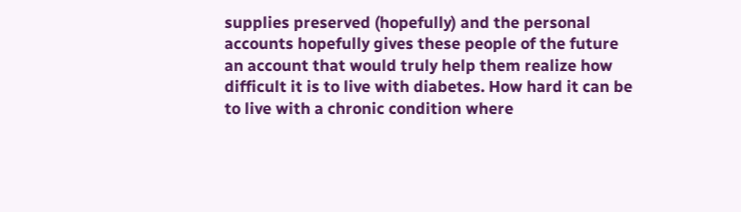supplies preserved (hopefully) and the personal accounts hopefully gives these people of the future an account that would truly help them realize how difficult it is to live with diabetes. How hard it can be to live with a chronic condition where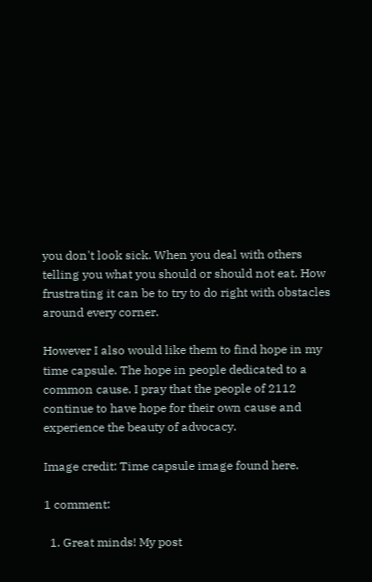you don't look sick. When you deal with others telling you what you should or should not eat. How frustrating it can be to try to do right with obstacles around every corner.

However I also would like them to find hope in my time capsule. The hope in people dedicated to a common cause. I pray that the people of 2112 continue to have hope for their own cause and experience the beauty of advocacy.

Image credit: Time capsule image found here.

1 comment:

  1. Great minds! My post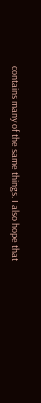contains many of the same things. I also hope that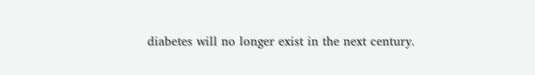diabetes will no longer exist in the next century.